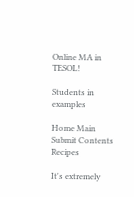Online MA in TESOL!

Students in examples

Home Main Submit Contents Recipes

It's extremely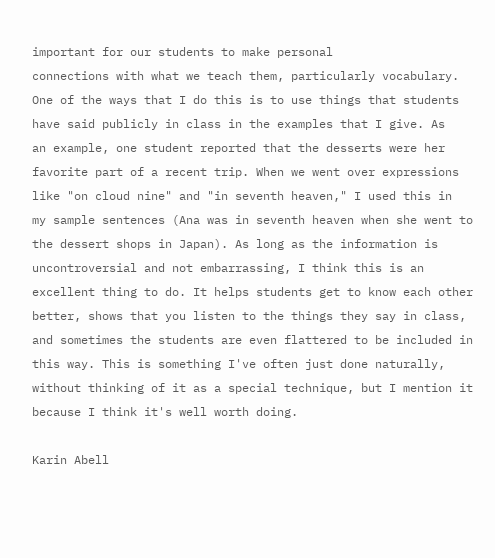important for our students to make personal
connections with what we teach them, particularly vocabulary.
One of the ways that I do this is to use things that students
have said publicly in class in the examples that I give. As
an example, one student reported that the desserts were her
favorite part of a recent trip. When we went over expressions
like "on cloud nine" and "in seventh heaven," I used this in
my sample sentences (Ana was in seventh heaven when she went to
the dessert shops in Japan). As long as the information is
uncontroversial and not embarrassing, I think this is an
excellent thing to do. It helps students get to know each other
better, shows that you listen to the things they say in class,
and sometimes the students are even flattered to be included in
this way. This is something I've often just done naturally,
without thinking of it as a special technique, but I mention it
because I think it's well worth doing.

Karin Abell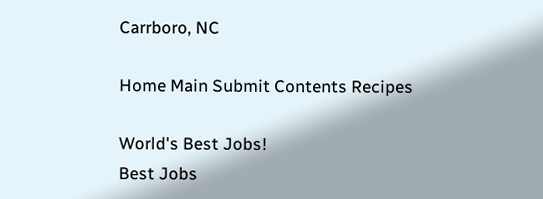Carrboro, NC

Home Main Submit Contents Recipes

World's Best Jobs!
Best Jobs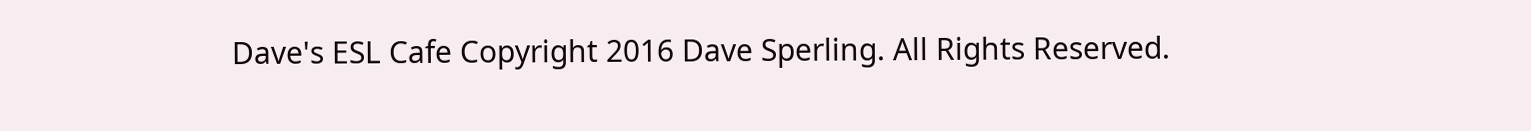Dave's ESL Cafe Copyright 2016 Dave Sperling. All Rights Reserved.